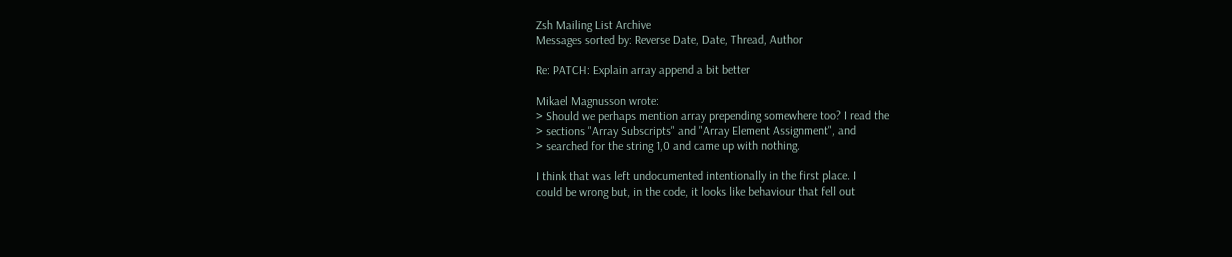Zsh Mailing List Archive
Messages sorted by: Reverse Date, Date, Thread, Author

Re: PATCH: Explain array append a bit better

Mikael Magnusson wrote:
> Should we perhaps mention array prepending somewhere too? I read the
> sections "Array Subscripts" and "Array Element Assignment", and
> searched for the string 1,0 and came up with nothing.

I think that was left undocumented intentionally in the first place. I
could be wrong but, in the code, it looks like behaviour that fell out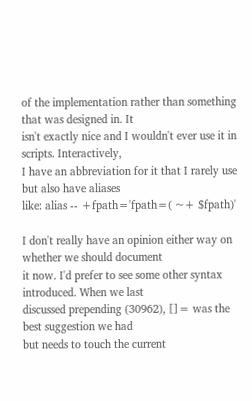of the implementation rather than something that was designed in. It
isn't exactly nice and I wouldn't ever use it in scripts. Interactively,
I have an abbreviation for it that I rarely use but also have aliases
like: alias -- +fpath='fpath=( ~+ $fpath)'

I don't really have an opinion either way on whether we should document
it now. I'd prefer to see some other syntax introduced. When we last
discussed prepending (30962), []= was the best suggestion we had
but needs to touch the current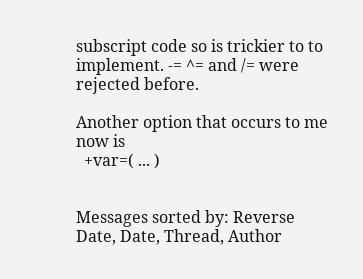subscript code so is trickier to to
implement. -= ^= and /= were rejected before.

Another option that occurs to me now is
  +var=( ... )


Messages sorted by: Reverse Date, Date, Thread, Author